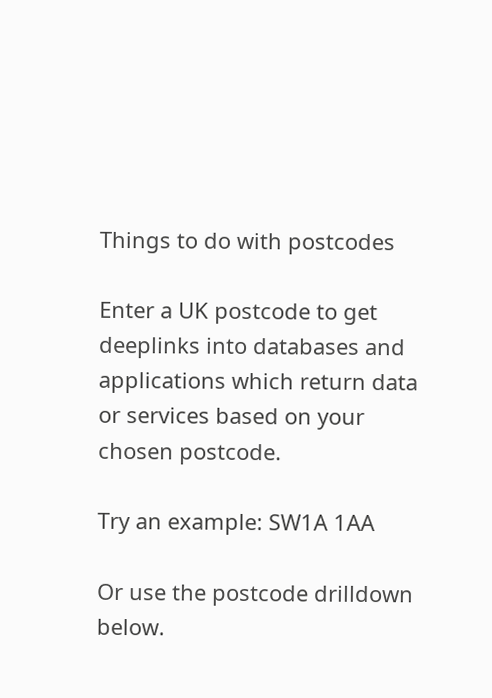Things to do with postcodes

Enter a UK postcode to get deeplinks into databases and applications which return data or services based on your chosen postcode.

Try an example: SW1A 1AA

Or use the postcode drilldown below.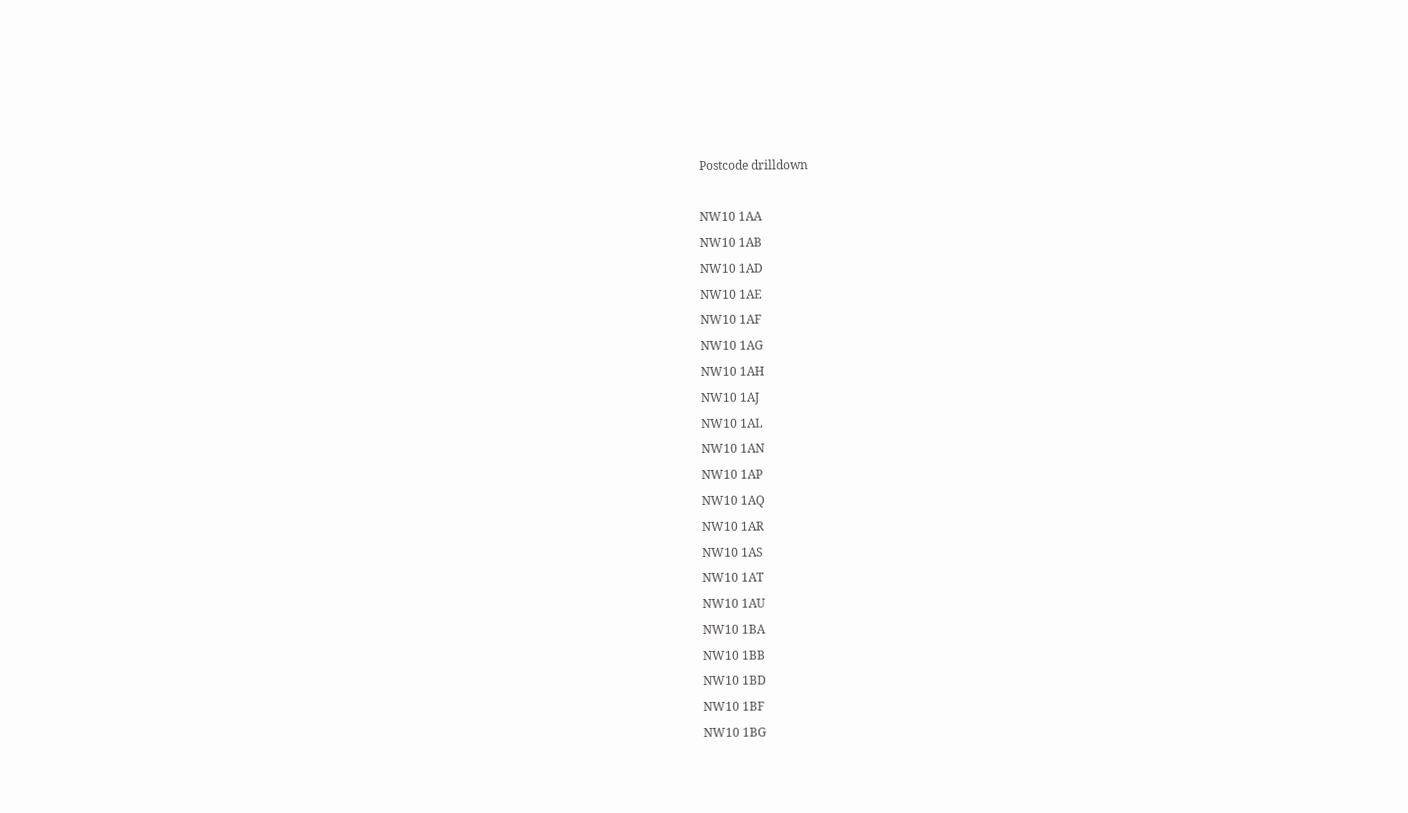Postcode drilldown

NW10 1AA
NW10 1AB
NW10 1AD
NW10 1AE
NW10 1AF
NW10 1AG
NW10 1AH
NW10 1AJ
NW10 1AL
NW10 1AN
NW10 1AP
NW10 1AQ
NW10 1AR
NW10 1AS
NW10 1AT
NW10 1AU
NW10 1BA
NW10 1BB
NW10 1BD
NW10 1BF
NW10 1BG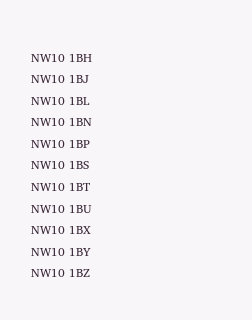NW10 1BH
NW10 1BJ
NW10 1BL
NW10 1BN
NW10 1BP
NW10 1BS
NW10 1BT
NW10 1BU
NW10 1BX
NW10 1BY
NW10 1BZ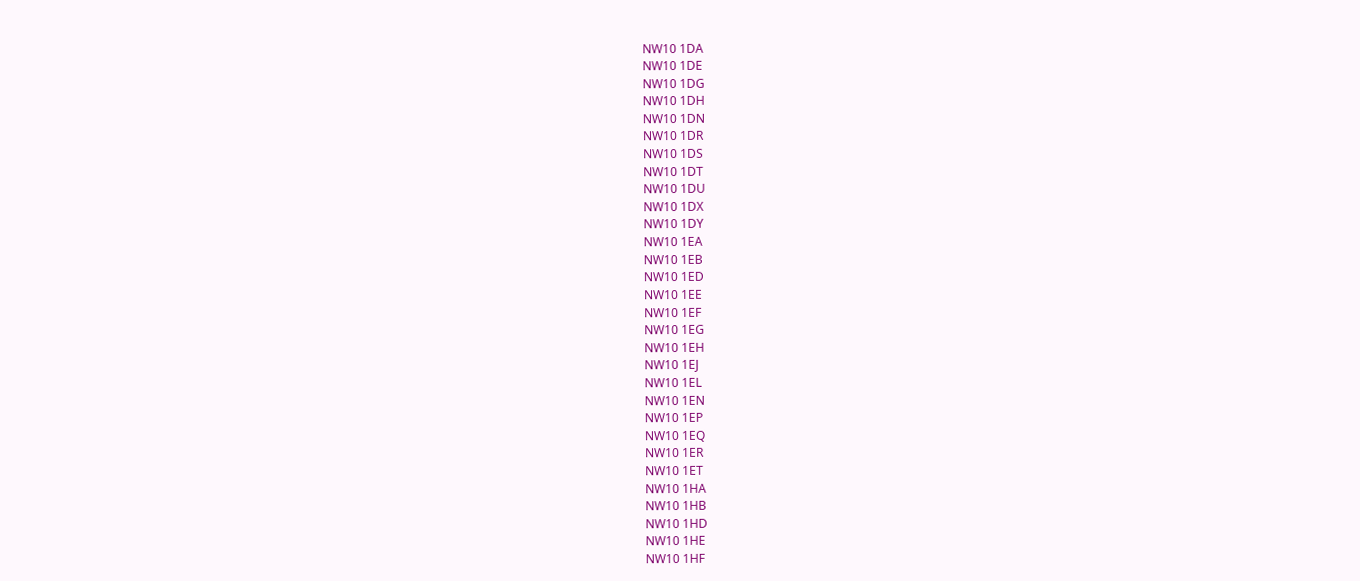NW10 1DA
NW10 1DE
NW10 1DG
NW10 1DH
NW10 1DN
NW10 1DR
NW10 1DS
NW10 1DT
NW10 1DU
NW10 1DX
NW10 1DY
NW10 1EA
NW10 1EB
NW10 1ED
NW10 1EE
NW10 1EF
NW10 1EG
NW10 1EH
NW10 1EJ
NW10 1EL
NW10 1EN
NW10 1EP
NW10 1EQ
NW10 1ER
NW10 1ET
NW10 1HA
NW10 1HB
NW10 1HD
NW10 1HE
NW10 1HF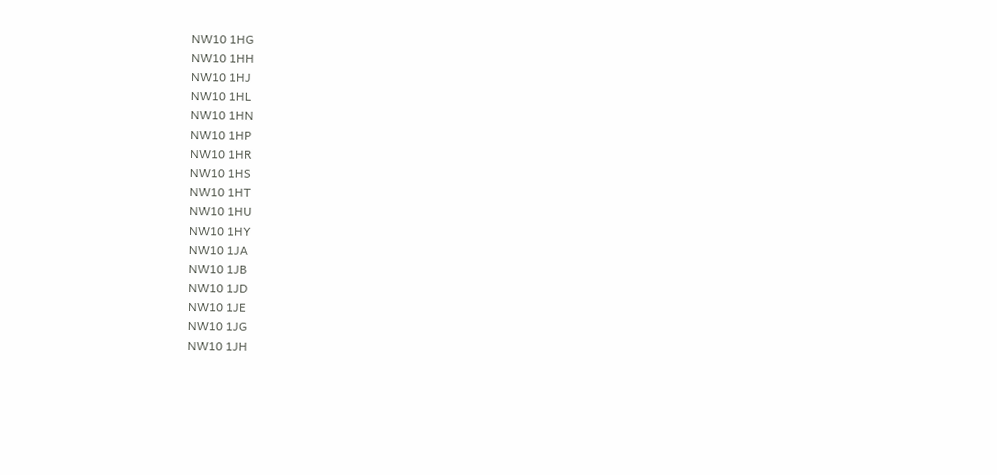NW10 1HG
NW10 1HH
NW10 1HJ
NW10 1HL
NW10 1HN
NW10 1HP
NW10 1HR
NW10 1HS
NW10 1HT
NW10 1HU
NW10 1HY
NW10 1JA
NW10 1JB
NW10 1JD
NW10 1JE
NW10 1JG
NW10 1JH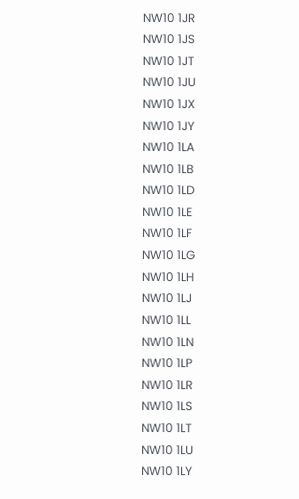NW10 1JR
NW10 1JS
NW10 1JT
NW10 1JU
NW10 1JX
NW10 1JY
NW10 1LA
NW10 1LB
NW10 1LD
NW10 1LE
NW10 1LF
NW10 1LG
NW10 1LH
NW10 1LJ
NW10 1LL
NW10 1LN
NW10 1LP
NW10 1LR
NW10 1LS
NW10 1LT
NW10 1LU
NW10 1LY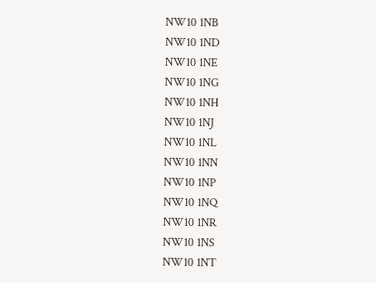NW10 1NB
NW10 1ND
NW10 1NE
NW10 1NG
NW10 1NH
NW10 1NJ
NW10 1NL
NW10 1NN
NW10 1NP
NW10 1NQ
NW10 1NR
NW10 1NS
NW10 1NT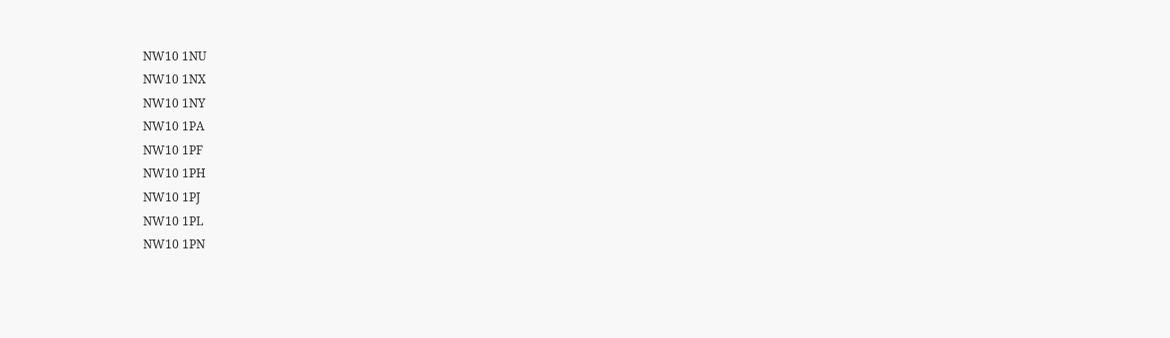NW10 1NU
NW10 1NX
NW10 1NY
NW10 1PA
NW10 1PF
NW10 1PH
NW10 1PJ
NW10 1PL
NW10 1PN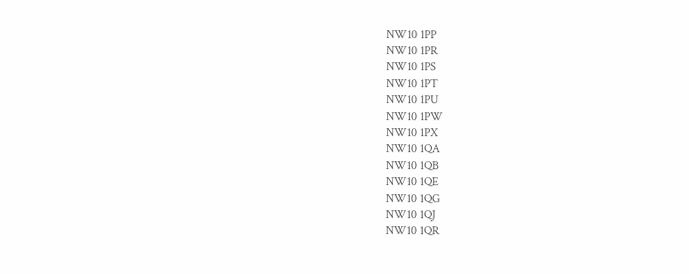NW10 1PP
NW10 1PR
NW10 1PS
NW10 1PT
NW10 1PU
NW10 1PW
NW10 1PX
NW10 1QA
NW10 1QB
NW10 1QE
NW10 1QG
NW10 1QJ
NW10 1QR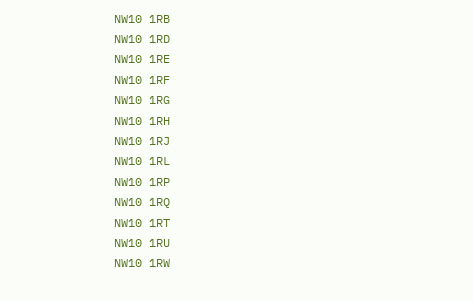NW10 1RB
NW10 1RD
NW10 1RE
NW10 1RF
NW10 1RG
NW10 1RH
NW10 1RJ
NW10 1RL
NW10 1RP
NW10 1RQ
NW10 1RT
NW10 1RU
NW10 1RW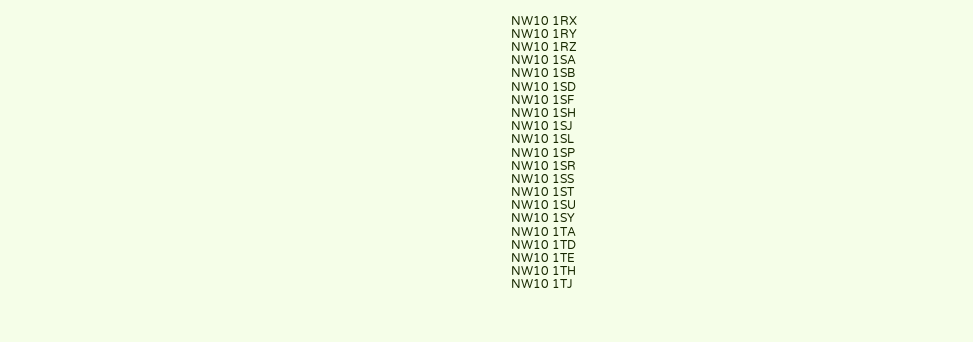NW10 1RX
NW10 1RY
NW10 1RZ
NW10 1SA
NW10 1SB
NW10 1SD
NW10 1SF
NW10 1SH
NW10 1SJ
NW10 1SL
NW10 1SP
NW10 1SR
NW10 1SS
NW10 1ST
NW10 1SU
NW10 1SY
NW10 1TA
NW10 1TD
NW10 1TE
NW10 1TH
NW10 1TJ